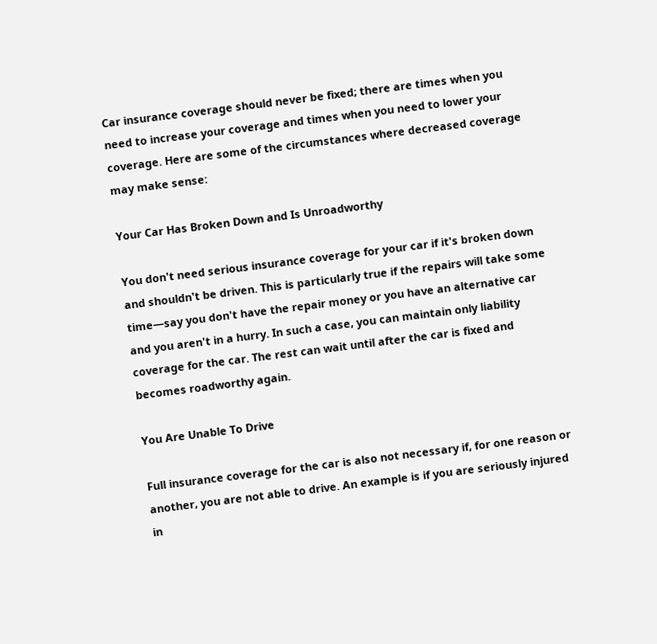Car insurance coverage should never be fixed; there are times when you need to increase your coverage and times when you need to lower your coverage. Here are some of the circumstances where decreased coverage may make sense:

Your Car Has Broken Down and Is Unroadworthy

You don't need serious insurance coverage for your car if it's broken down and shouldn't be driven. This is particularly true if the repairs will take some time—say you don't have the repair money or you have an alternative car and you aren't in a hurry. In such a case, you can maintain only liability coverage for the car. The rest can wait until after the car is fixed and becomes roadworthy again.

You Are Unable To Drive

Full insurance coverage for the car is also not necessary if, for one reason or another, you are not able to drive. An example is if you are seriously injured in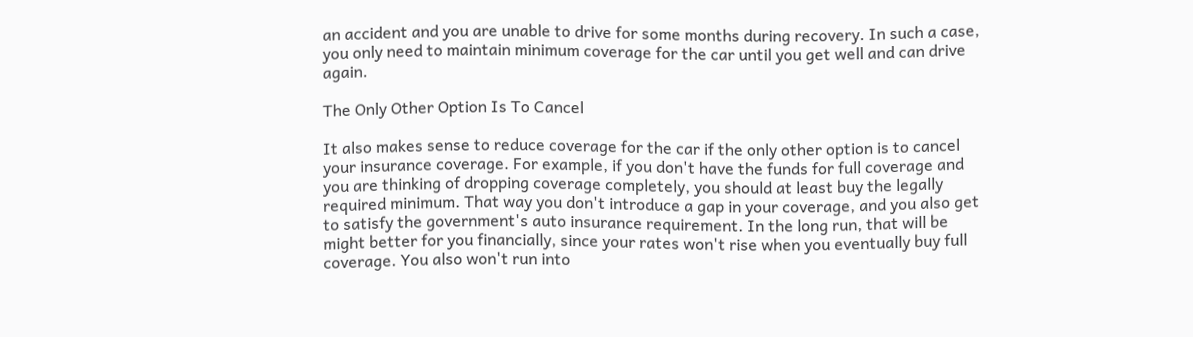an accident and you are unable to drive for some months during recovery. In such a case, you only need to maintain minimum coverage for the car until you get well and can drive again.

The Only Other Option Is To Cancel

It also makes sense to reduce coverage for the car if the only other option is to cancel your insurance coverage. For example, if you don't have the funds for full coverage and you are thinking of dropping coverage completely, you should at least buy the legally required minimum. That way you don't introduce a gap in your coverage, and you also get to satisfy the government's auto insurance requirement. In the long run, that will be might better for you financially, since your rates won't rise when you eventually buy full coverage. You also won't run into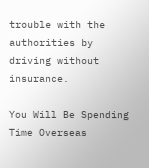trouble with the authorities by driving without insurance.

You Will Be Spending Time Overseas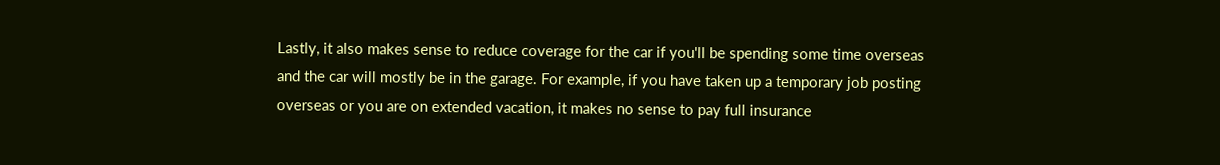Lastly, it also makes sense to reduce coverage for the car if you'll be spending some time overseas and the car will mostly be in the garage. For example, if you have taken up a temporary job posting overseas or you are on extended vacation, it makes no sense to pay full insurance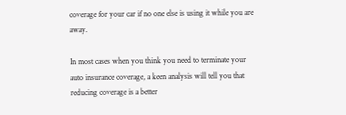coverage for your car if no one else is using it while you are away.

In most cases when you think you need to terminate your auto insurance coverage, a keen analysis will tell you that reducing coverage is a better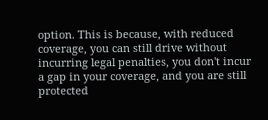option. This is because, with reduced coverage, you can still drive without incurring legal penalties, you don't incur a gap in your coverage, and you are still protected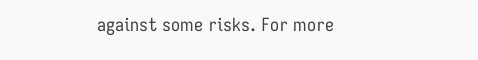against some risks. For more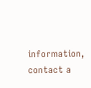information, contact a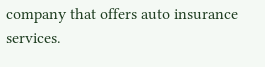company that offers auto insurance services.